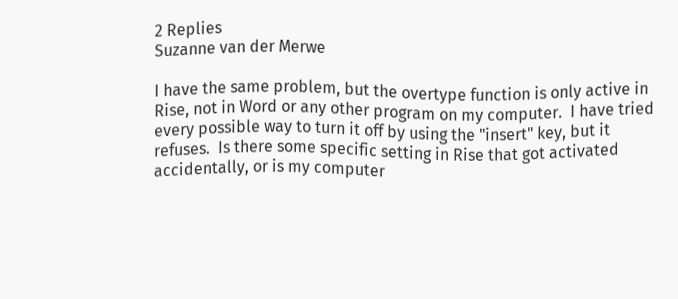2 Replies
Suzanne van der Merwe

I have the same problem, but the overtype function is only active in Rise, not in Word or any other program on my computer.  I have tried every possible way to turn it off by using the "insert" key, but it refuses.  Is there some specific setting in Rise that got activated accidentally, or is my computer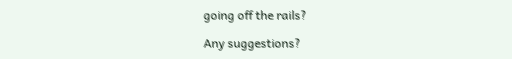going off the rails?

Any suggestions?